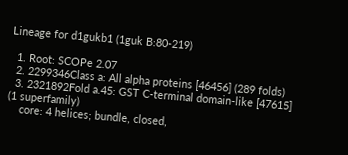Lineage for d1gukb1 (1guk B:80-219)

  1. Root: SCOPe 2.07
  2. 2299346Class a: All alpha proteins [46456] (289 folds)
  3. 2321892Fold a.45: GST C-terminal domain-like [47615] (1 superfamily)
    core: 4 helices; bundle, closed,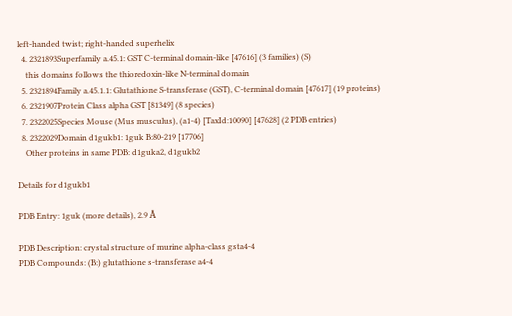left-handed twist; right-handed superhelix
  4. 2321893Superfamily a.45.1: GST C-terminal domain-like [47616] (3 families) (S)
    this domains follows the thioredoxin-like N-terminal domain
  5. 2321894Family a.45.1.1: Glutathione S-transferase (GST), C-terminal domain [47617] (19 proteins)
  6. 2321907Protein Class alpha GST [81349] (8 species)
  7. 2322025Species Mouse (Mus musculus), (a1-4) [TaxId:10090] [47628] (2 PDB entries)
  8. 2322029Domain d1gukb1: 1guk B:80-219 [17706]
    Other proteins in same PDB: d1guka2, d1gukb2

Details for d1gukb1

PDB Entry: 1guk (more details), 2.9 Å

PDB Description: crystal structure of murine alpha-class gsta4-4
PDB Compounds: (B:) glutathione s-transferase a4-4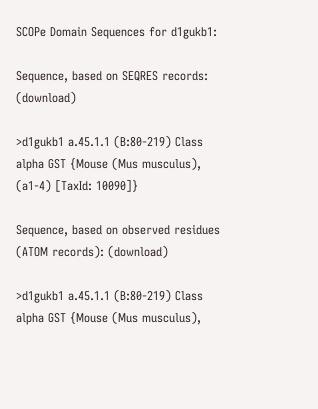SCOPe Domain Sequences for d1gukb1:

Sequence, based on SEQRES records: (download)

>d1gukb1 a.45.1.1 (B:80-219) Class alpha GST {Mouse (Mus musculus), (a1-4) [TaxId: 10090]}

Sequence, based on observed residues (ATOM records): (download)

>d1gukb1 a.45.1.1 (B:80-219) Class alpha GST {Mouse (Mus musculus),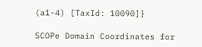(a1-4) [TaxId: 10090]}

SCOPe Domain Coordinates for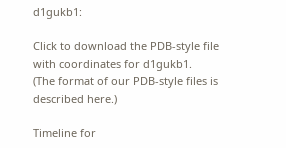d1gukb1:

Click to download the PDB-style file with coordinates for d1gukb1.
(The format of our PDB-style files is described here.)

Timeline for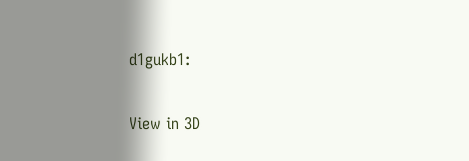d1gukb1:

View in 3D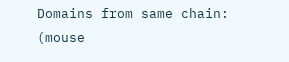Domains from same chain:
(mouse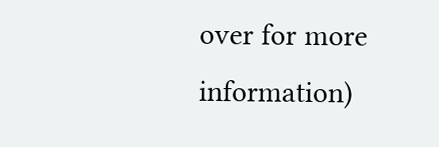over for more information)